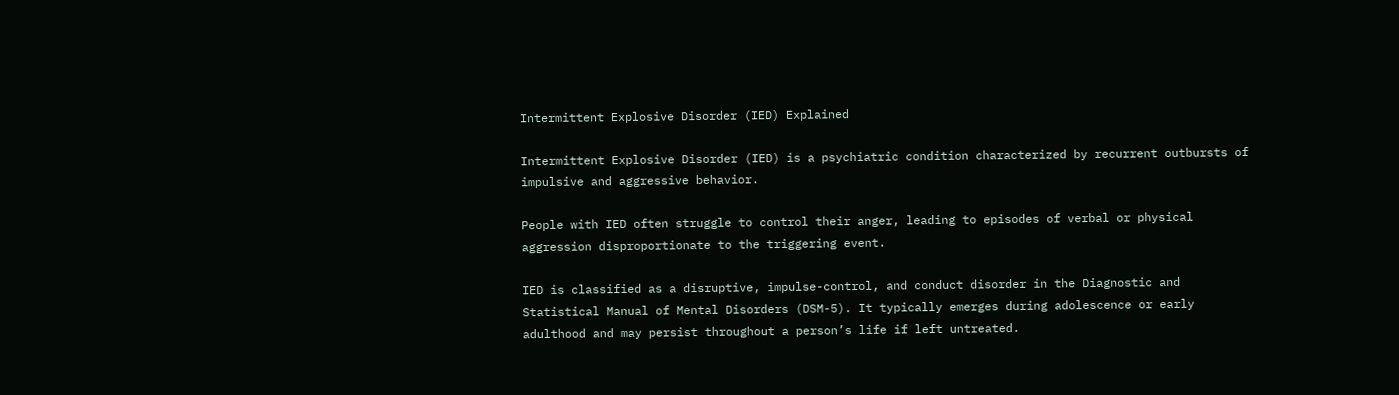Intermittent Explosive Disorder (IED) Explained

Intermittent Explosive Disorder (IED) is a psychiatric condition characterized by recurrent outbursts of impulsive and aggressive behavior.

People with IED often struggle to control their anger, leading to episodes of verbal or physical aggression disproportionate to the triggering event.

IED is classified as a disruptive, impulse-control, and conduct disorder in the Diagnostic and Statistical Manual of Mental Disorders (DSM-5). It typically emerges during adolescence or early adulthood and may persist throughout a person’s life if left untreated.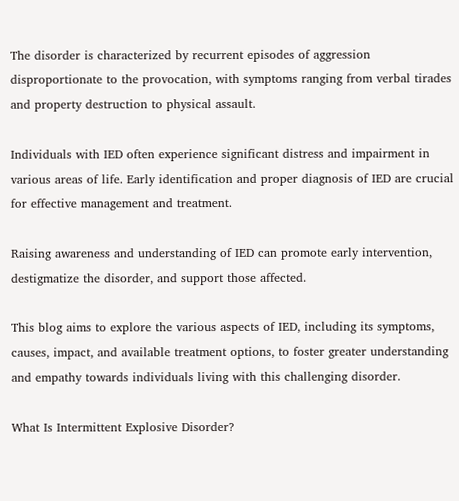The disorder is characterized by recurrent episodes of aggression disproportionate to the provocation, with symptoms ranging from verbal tirades and property destruction to physical assault.

Individuals with IED often experience significant distress and impairment in various areas of life. Early identification and proper diagnosis of IED are crucial for effective management and treatment.

Raising awareness and understanding of IED can promote early intervention, destigmatize the disorder, and support those affected.

This blog aims to explore the various aspects of IED, including its symptoms, causes, impact, and available treatment options, to foster greater understanding and empathy towards individuals living with this challenging disorder.

What Is Intermittent Explosive Disorder?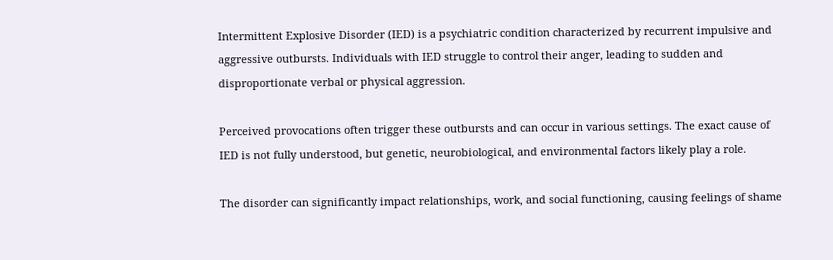Intermittent Explosive Disorder (IED) is a psychiatric condition characterized by recurrent impulsive and aggressive outbursts. Individuals with IED struggle to control their anger, leading to sudden and disproportionate verbal or physical aggression.

Perceived provocations often trigger these outbursts and can occur in various settings. The exact cause of IED is not fully understood, but genetic, neurobiological, and environmental factors likely play a role.

The disorder can significantly impact relationships, work, and social functioning, causing feelings of shame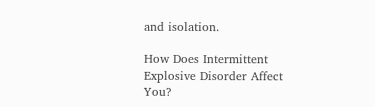and isolation.

How Does Intermittent Explosive Disorder Affect You?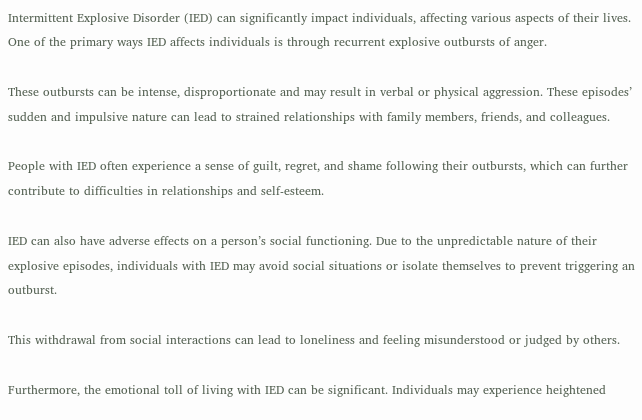Intermittent Explosive Disorder (IED) can significantly impact individuals, affecting various aspects of their lives. One of the primary ways IED affects individuals is through recurrent explosive outbursts of anger.

These outbursts can be intense, disproportionate and may result in verbal or physical aggression. These episodes’ sudden and impulsive nature can lead to strained relationships with family members, friends, and colleagues.

People with IED often experience a sense of guilt, regret, and shame following their outbursts, which can further contribute to difficulties in relationships and self-esteem.

IED can also have adverse effects on a person’s social functioning. Due to the unpredictable nature of their explosive episodes, individuals with IED may avoid social situations or isolate themselves to prevent triggering an outburst.

This withdrawal from social interactions can lead to loneliness and feeling misunderstood or judged by others.

Furthermore, the emotional toll of living with IED can be significant. Individuals may experience heightened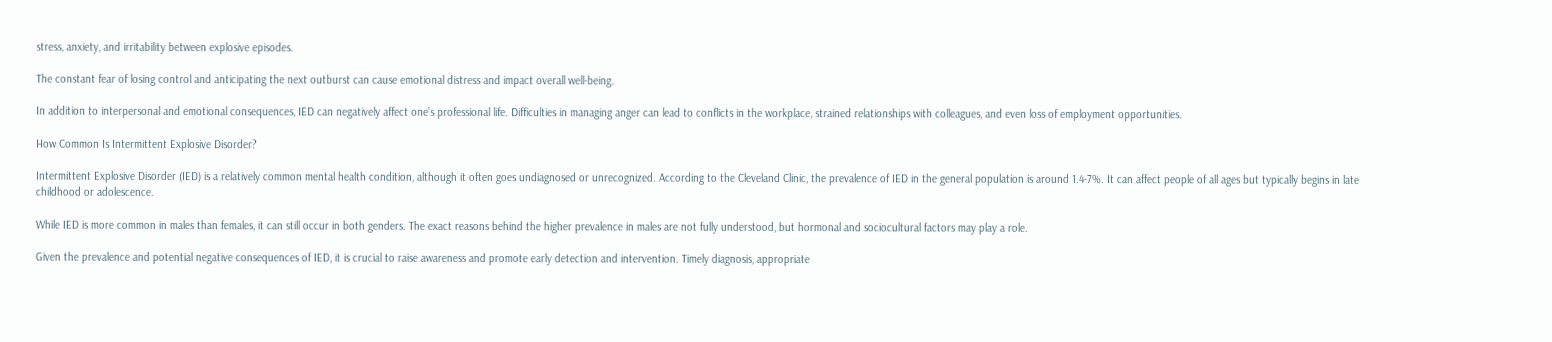stress, anxiety, and irritability between explosive episodes.

The constant fear of losing control and anticipating the next outburst can cause emotional distress and impact overall well-being.

In addition to interpersonal and emotional consequences, IED can negatively affect one’s professional life. Difficulties in managing anger can lead to conflicts in the workplace, strained relationships with colleagues, and even loss of employment opportunities.

How Common Is Intermittent Explosive Disorder?

Intermittent Explosive Disorder (IED) is a relatively common mental health condition, although it often goes undiagnosed or unrecognized. According to the Cleveland Clinic, the prevalence of IED in the general population is around 1.4-7%. It can affect people of all ages but typically begins in late childhood or adolescence.

While IED is more common in males than females, it can still occur in both genders. The exact reasons behind the higher prevalence in males are not fully understood, but hormonal and sociocultural factors may play a role.

Given the prevalence and potential negative consequences of IED, it is crucial to raise awareness and promote early detection and intervention. Timely diagnosis, appropriate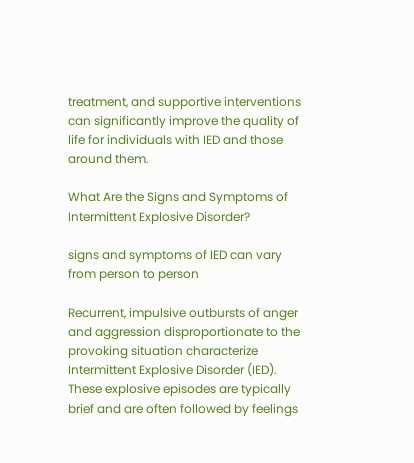treatment, and supportive interventions can significantly improve the quality of life for individuals with IED and those around them.

What Are the Signs and Symptoms of Intermittent Explosive Disorder?

signs and symptoms of IED can vary from person to person

Recurrent, impulsive outbursts of anger and aggression disproportionate to the provoking situation characterize Intermittent Explosive Disorder (IED). These explosive episodes are typically brief and are often followed by feelings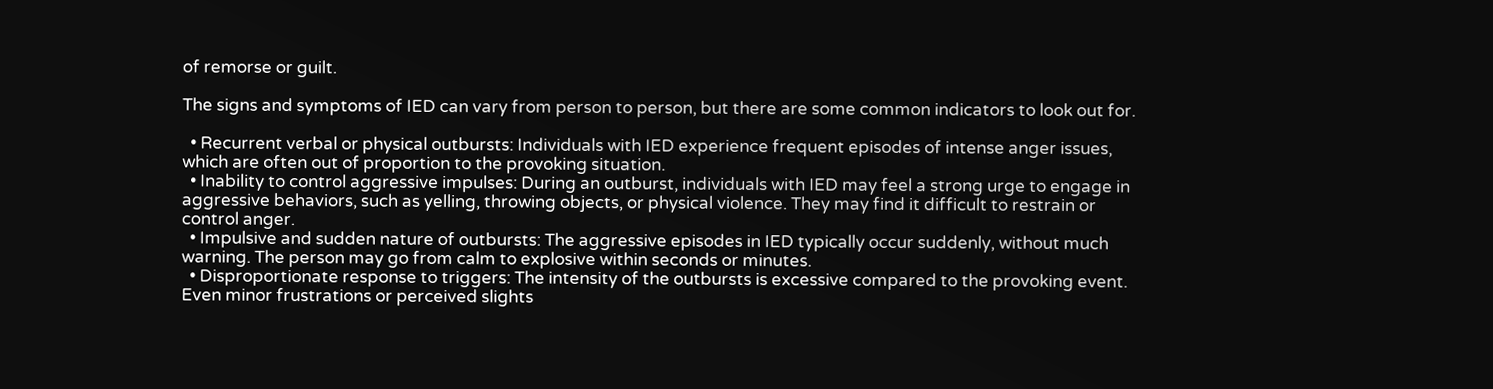of remorse or guilt.

The signs and symptoms of IED can vary from person to person, but there are some common indicators to look out for.

  • Recurrent verbal or physical outbursts: Individuals with IED experience frequent episodes of intense anger issues, which are often out of proportion to the provoking situation.
  • Inability to control aggressive impulses: During an outburst, individuals with IED may feel a strong urge to engage in aggressive behaviors, such as yelling, throwing objects, or physical violence. They may find it difficult to restrain or control anger.
  • Impulsive and sudden nature of outbursts: The aggressive episodes in IED typically occur suddenly, without much warning. The person may go from calm to explosive within seconds or minutes.
  • Disproportionate response to triggers: The intensity of the outbursts is excessive compared to the provoking event. Even minor frustrations or perceived slights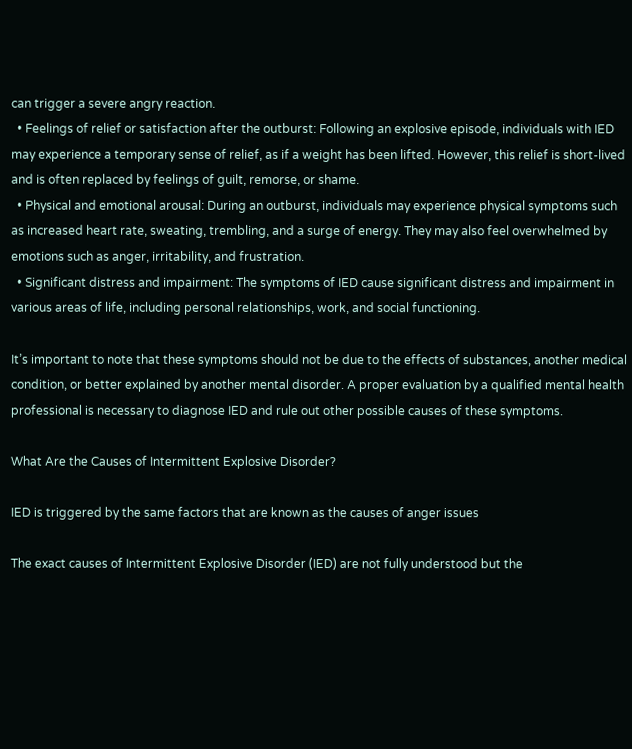can trigger a severe angry reaction.
  • Feelings of relief or satisfaction after the outburst: Following an explosive episode, individuals with IED may experience a temporary sense of relief, as if a weight has been lifted. However, this relief is short-lived and is often replaced by feelings of guilt, remorse, or shame.
  • Physical and emotional arousal: During an outburst, individuals may experience physical symptoms such as increased heart rate, sweating, trembling, and a surge of energy. They may also feel overwhelmed by emotions such as anger, irritability, and frustration.
  • Significant distress and impairment: The symptoms of IED cause significant distress and impairment in various areas of life, including personal relationships, work, and social functioning.

It’s important to note that these symptoms should not be due to the effects of substances, another medical condition, or better explained by another mental disorder. A proper evaluation by a qualified mental health professional is necessary to diagnose IED and rule out other possible causes of these symptoms.

What Are the Causes of Intermittent Explosive Disorder?

IED is triggered by the same factors that are known as the causes of anger issues

The exact causes of Intermittent Explosive Disorder (IED) are not fully understood but the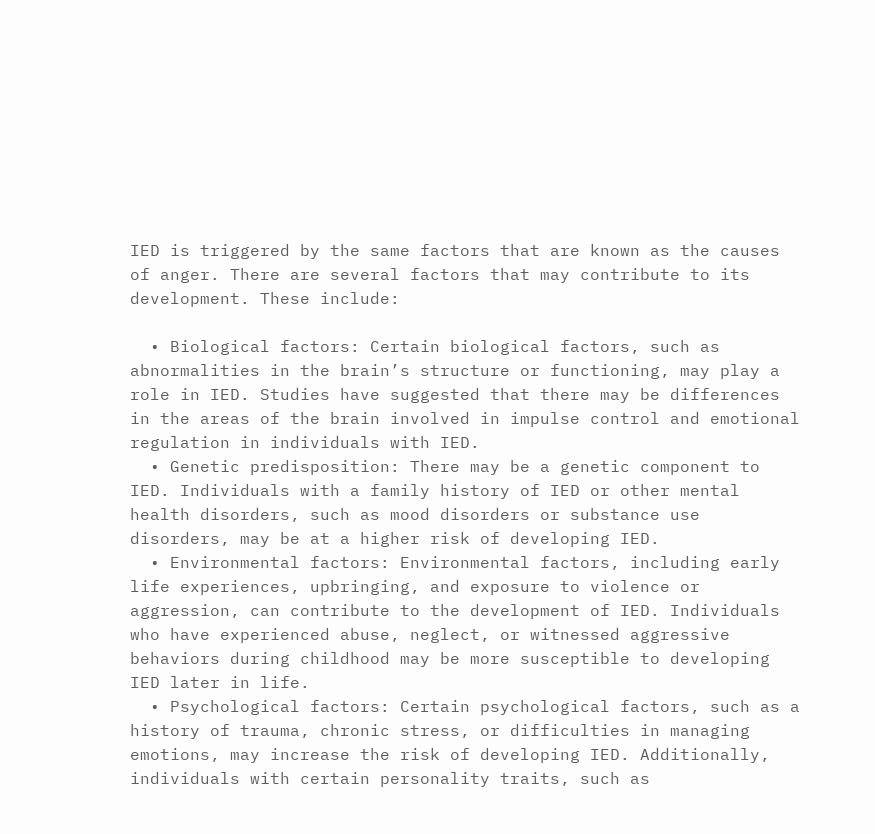IED is triggered by the same factors that are known as the causes of anger. There are several factors that may contribute to its development. These include:

  • Biological factors: Certain biological factors, such as abnormalities in the brain’s structure or functioning, may play a role in IED. Studies have suggested that there may be differences in the areas of the brain involved in impulse control and emotional regulation in individuals with IED.
  • Genetic predisposition: There may be a genetic component to IED. Individuals with a family history of IED or other mental health disorders, such as mood disorders or substance use disorders, may be at a higher risk of developing IED.
  • Environmental factors: Environmental factors, including early life experiences, upbringing, and exposure to violence or aggression, can contribute to the development of IED. Individuals who have experienced abuse, neglect, or witnessed aggressive behaviors during childhood may be more susceptible to developing IED later in life.
  • Psychological factors: Certain psychological factors, such as a history of trauma, chronic stress, or difficulties in managing emotions, may increase the risk of developing IED. Additionally, individuals with certain personality traits, such as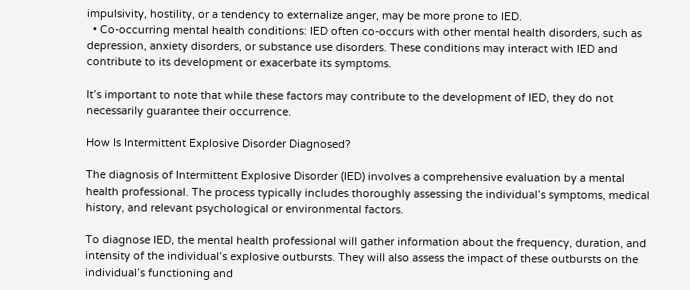impulsivity, hostility, or a tendency to externalize anger, may be more prone to IED.
  • Co-occurring mental health conditions: IED often co-occurs with other mental health disorders, such as depression, anxiety disorders, or substance use disorders. These conditions may interact with IED and contribute to its development or exacerbate its symptoms.

It’s important to note that while these factors may contribute to the development of IED, they do not necessarily guarantee their occurrence.

How Is Intermittent Explosive Disorder Diagnosed?

The diagnosis of Intermittent Explosive Disorder (IED) involves a comprehensive evaluation by a mental health professional. The process typically includes thoroughly assessing the individual’s symptoms, medical history, and relevant psychological or environmental factors.

To diagnose IED, the mental health professional will gather information about the frequency, duration, and intensity of the individual’s explosive outbursts. They will also assess the impact of these outbursts on the individual’s functioning and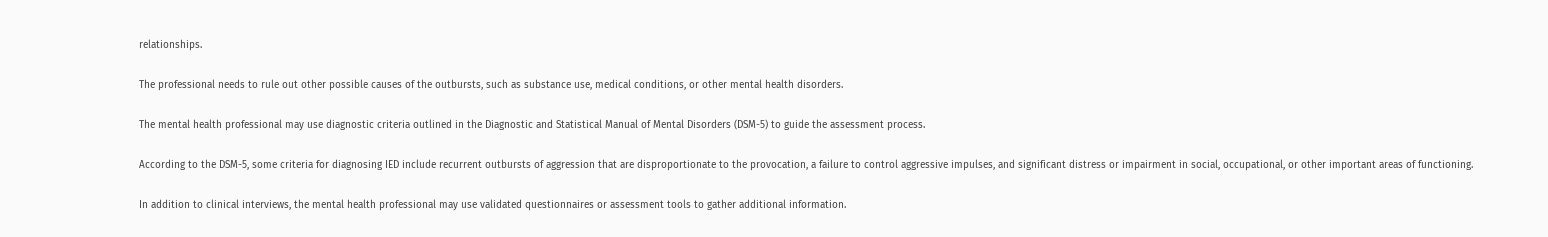relationships.

The professional needs to rule out other possible causes of the outbursts, such as substance use, medical conditions, or other mental health disorders.

The mental health professional may use diagnostic criteria outlined in the Diagnostic and Statistical Manual of Mental Disorders (DSM-5) to guide the assessment process.

According to the DSM-5, some criteria for diagnosing IED include recurrent outbursts of aggression that are disproportionate to the provocation, a failure to control aggressive impulses, and significant distress or impairment in social, occupational, or other important areas of functioning.

In addition to clinical interviews, the mental health professional may use validated questionnaires or assessment tools to gather additional information.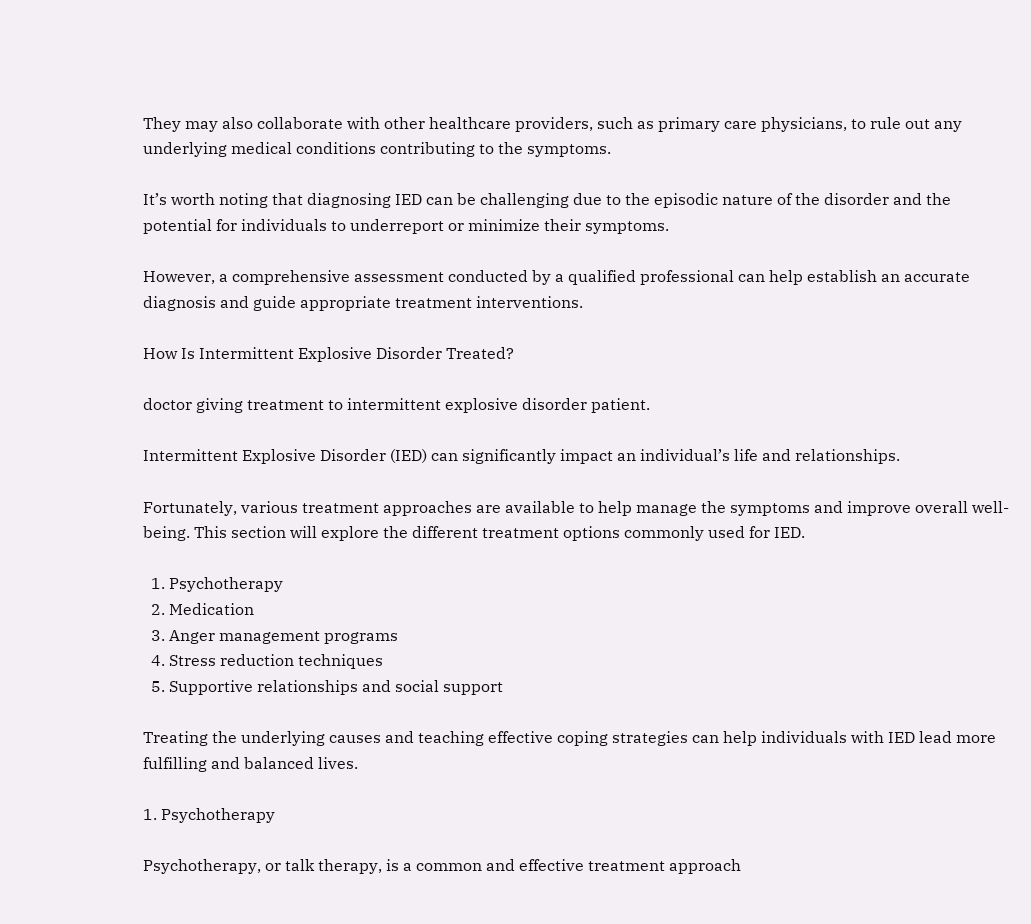They may also collaborate with other healthcare providers, such as primary care physicians, to rule out any underlying medical conditions contributing to the symptoms.

It’s worth noting that diagnosing IED can be challenging due to the episodic nature of the disorder and the potential for individuals to underreport or minimize their symptoms.

However, a comprehensive assessment conducted by a qualified professional can help establish an accurate diagnosis and guide appropriate treatment interventions.

How Is Intermittent Explosive Disorder Treated?

doctor giving treatment to intermittent explosive disorder patient.

Intermittent Explosive Disorder (IED) can significantly impact an individual’s life and relationships.

Fortunately, various treatment approaches are available to help manage the symptoms and improve overall well-being. This section will explore the different treatment options commonly used for IED.

  1. Psychotherapy
  2. Medication
  3. Anger management programs
  4. Stress reduction techniques
  5. Supportive relationships and social support

Treating the underlying causes and teaching effective coping strategies can help individuals with IED lead more fulfilling and balanced lives.

1. Psychotherapy

Psychotherapy, or talk therapy, is a common and effective treatment approach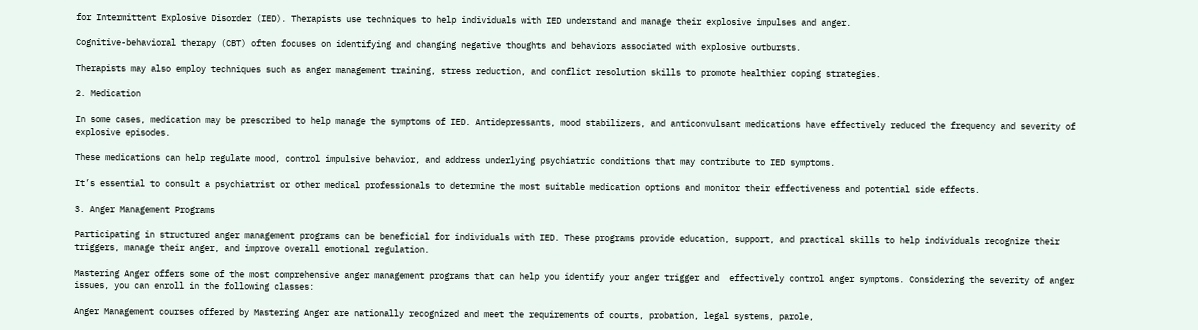for Intermittent Explosive Disorder (IED). Therapists use techniques to help individuals with IED understand and manage their explosive impulses and anger.

Cognitive-behavioral therapy (CBT) often focuses on identifying and changing negative thoughts and behaviors associated with explosive outbursts.

Therapists may also employ techniques such as anger management training, stress reduction, and conflict resolution skills to promote healthier coping strategies.

2. Medication

In some cases, medication may be prescribed to help manage the symptoms of IED. Antidepressants, mood stabilizers, and anticonvulsant medications have effectively reduced the frequency and severity of explosive episodes.

These medications can help regulate mood, control impulsive behavior, and address underlying psychiatric conditions that may contribute to IED symptoms.

It’s essential to consult a psychiatrist or other medical professionals to determine the most suitable medication options and monitor their effectiveness and potential side effects.

3. Anger Management Programs

Participating in structured anger management programs can be beneficial for individuals with IED. These programs provide education, support, and practical skills to help individuals recognize their triggers, manage their anger, and improve overall emotional regulation.

Mastering Anger offers some of the most comprehensive anger management programs that can help you identify your anger trigger and  effectively control anger symptoms. Considering the severity of anger issues, you can enroll in the following classes:

Anger Management courses offered by Mastering Anger are nationally recognized and meet the requirements of courts, probation, legal systems, parole,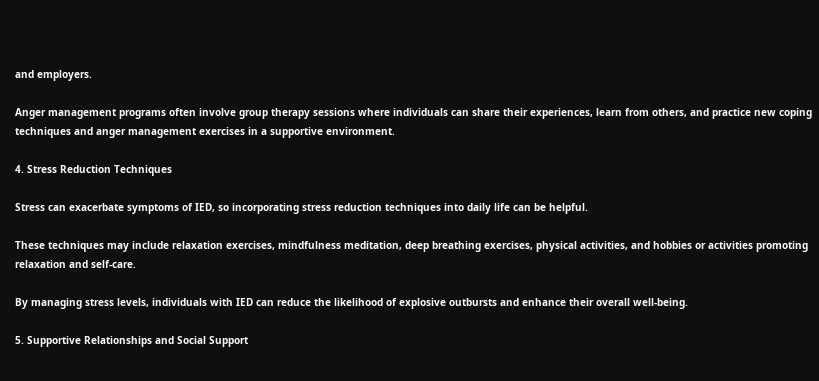and employers.

Anger management programs often involve group therapy sessions where individuals can share their experiences, learn from others, and practice new coping techniques and anger management exercises in a supportive environment.

4. Stress Reduction Techniques

Stress can exacerbate symptoms of IED, so incorporating stress reduction techniques into daily life can be helpful.

These techniques may include relaxation exercises, mindfulness meditation, deep breathing exercises, physical activities, and hobbies or activities promoting relaxation and self-care.

By managing stress levels, individuals with IED can reduce the likelihood of explosive outbursts and enhance their overall well-being.

5. Supportive Relationships and Social Support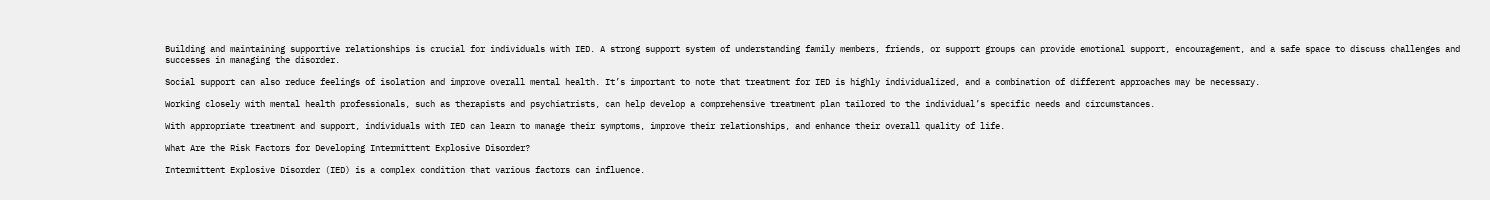Building and maintaining supportive relationships is crucial for individuals with IED. A strong support system of understanding family members, friends, or support groups can provide emotional support, encouragement, and a safe space to discuss challenges and successes in managing the disorder.

Social support can also reduce feelings of isolation and improve overall mental health. It’s important to note that treatment for IED is highly individualized, and a combination of different approaches may be necessary.

Working closely with mental health professionals, such as therapists and psychiatrists, can help develop a comprehensive treatment plan tailored to the individual’s specific needs and circumstances.

With appropriate treatment and support, individuals with IED can learn to manage their symptoms, improve their relationships, and enhance their overall quality of life.

What Are the Risk Factors for Developing Intermittent Explosive Disorder?

Intermittent Explosive Disorder (IED) is a complex condition that various factors can influence.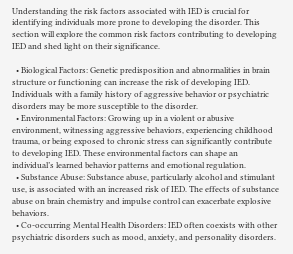Understanding the risk factors associated with IED is crucial for identifying individuals more prone to developing the disorder. This section will explore the common risk factors contributing to developing IED and shed light on their significance.

  • Biological Factors: Genetic predisposition and abnormalities in brain structure or functioning can increase the risk of developing IED. Individuals with a family history of aggressive behavior or psychiatric disorders may be more susceptible to the disorder.
  • Environmental Factors: Growing up in a violent or abusive environment, witnessing aggressive behaviors, experiencing childhood trauma, or being exposed to chronic stress can significantly contribute to developing IED. These environmental factors can shape an individual’s learned behavior patterns and emotional regulation.
  • Substance Abuse: Substance abuse, particularly alcohol and stimulant use, is associated with an increased risk of IED. The effects of substance abuse on brain chemistry and impulse control can exacerbate explosive behaviors.
  • Co-occurring Mental Health Disorders: IED often coexists with other psychiatric disorders such as mood, anxiety, and personality disorders.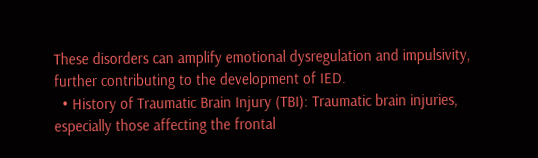These disorders can amplify emotional dysregulation and impulsivity, further contributing to the development of IED.
  • History of Traumatic Brain Injury (TBI): Traumatic brain injuries, especially those affecting the frontal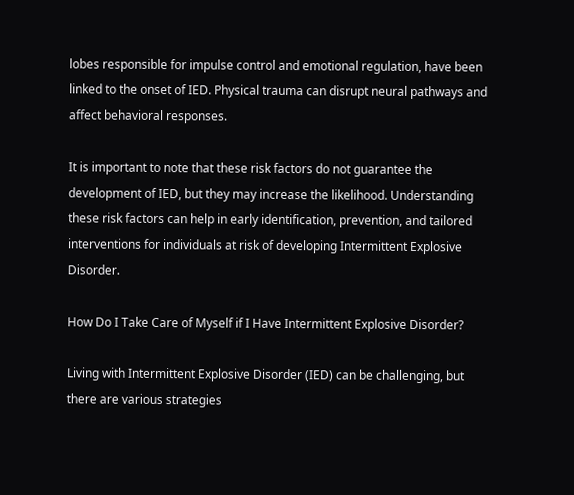lobes responsible for impulse control and emotional regulation, have been linked to the onset of IED. Physical trauma can disrupt neural pathways and affect behavioral responses.

It is important to note that these risk factors do not guarantee the development of IED, but they may increase the likelihood. Understanding these risk factors can help in early identification, prevention, and tailored interventions for individuals at risk of developing Intermittent Explosive Disorder.

How Do I Take Care of Myself if I Have Intermittent Explosive Disorder?

Living with Intermittent Explosive Disorder (IED) can be challenging, but there are various strategies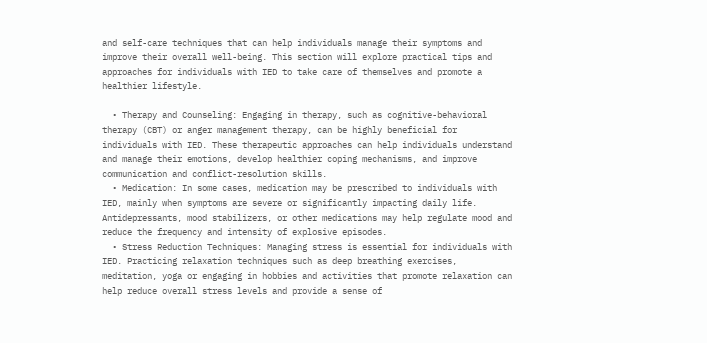and self-care techniques that can help individuals manage their symptoms and improve their overall well-being. This section will explore practical tips and approaches for individuals with IED to take care of themselves and promote a healthier lifestyle.

  • Therapy and Counseling: Engaging in therapy, such as cognitive-behavioral therapy (CBT) or anger management therapy, can be highly beneficial for individuals with IED. These therapeutic approaches can help individuals understand and manage their emotions, develop healthier coping mechanisms, and improve communication and conflict-resolution skills.
  • Medication: In some cases, medication may be prescribed to individuals with IED, mainly when symptoms are severe or significantly impacting daily life. Antidepressants, mood stabilizers, or other medications may help regulate mood and reduce the frequency and intensity of explosive episodes.
  • Stress Reduction Techniques: Managing stress is essential for individuals with IED. Practicing relaxation techniques such as deep breathing exercises, meditation, yoga or engaging in hobbies and activities that promote relaxation can help reduce overall stress levels and provide a sense of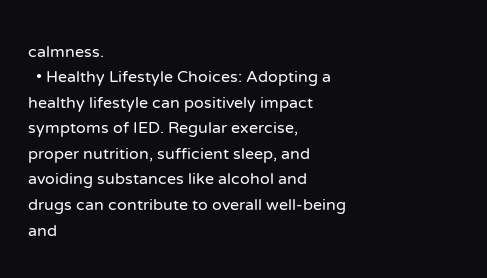calmness.
  • Healthy Lifestyle Choices: Adopting a healthy lifestyle can positively impact symptoms of IED. Regular exercise, proper nutrition, sufficient sleep, and avoiding substances like alcohol and drugs can contribute to overall well-being and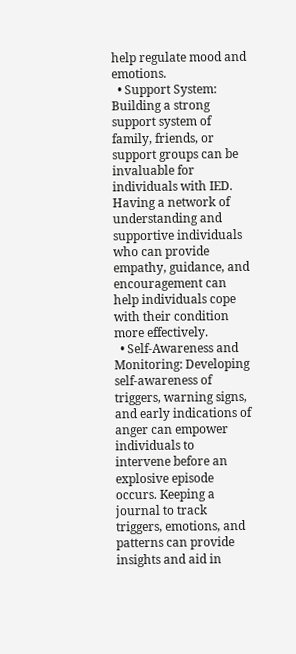help regulate mood and emotions.
  • Support System: Building a strong support system of family, friends, or support groups can be invaluable for individuals with IED. Having a network of understanding and supportive individuals who can provide empathy, guidance, and encouragement can help individuals cope with their condition more effectively.
  • Self-Awareness and Monitoring: Developing self-awareness of triggers, warning signs, and early indications of anger can empower individuals to intervene before an explosive episode occurs. Keeping a journal to track triggers, emotions, and patterns can provide insights and aid in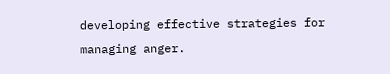developing effective strategies for managing anger.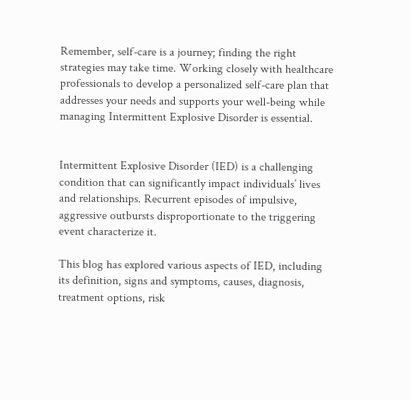Remember, self-care is a journey; finding the right strategies may take time. Working closely with healthcare professionals to develop a personalized self-care plan that addresses your needs and supports your well-being while managing Intermittent Explosive Disorder is essential.


Intermittent Explosive Disorder (IED) is a challenging condition that can significantly impact individuals’ lives and relationships. Recurrent episodes of impulsive, aggressive outbursts disproportionate to the triggering event characterize it.

This blog has explored various aspects of IED, including its definition, signs and symptoms, causes, diagnosis, treatment options, risk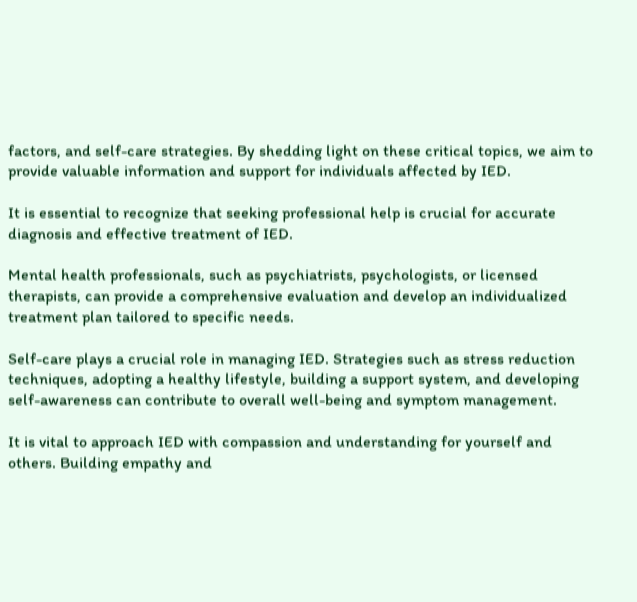factors, and self-care strategies. By shedding light on these critical topics, we aim to provide valuable information and support for individuals affected by IED.

It is essential to recognize that seeking professional help is crucial for accurate diagnosis and effective treatment of IED.

Mental health professionals, such as psychiatrists, psychologists, or licensed therapists, can provide a comprehensive evaluation and develop an individualized treatment plan tailored to specific needs.

Self-care plays a crucial role in managing IED. Strategies such as stress reduction techniques, adopting a healthy lifestyle, building a support system, and developing self-awareness can contribute to overall well-being and symptom management.

It is vital to approach IED with compassion and understanding for yourself and others. Building empathy and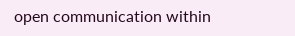open communication within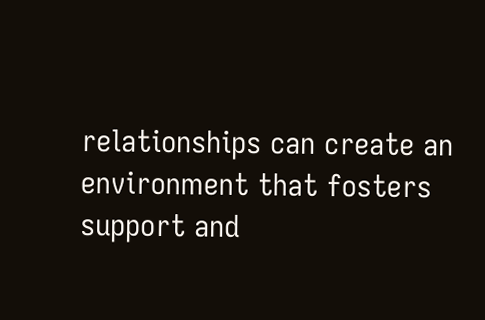relationships can create an environment that fosters support and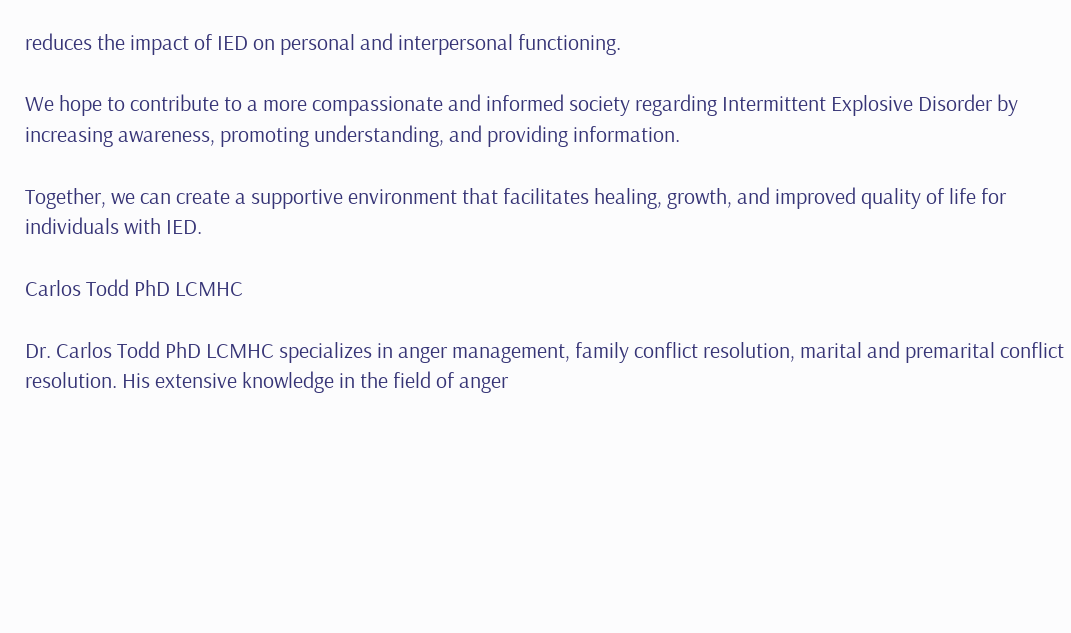reduces the impact of IED on personal and interpersonal functioning.

We hope to contribute to a more compassionate and informed society regarding Intermittent Explosive Disorder by increasing awareness, promoting understanding, and providing information.

Together, we can create a supportive environment that facilitates healing, growth, and improved quality of life for individuals with IED.

Carlos Todd PhD LCMHC

Dr. Carlos Todd PhD LCMHC specializes in anger management, family conflict resolution, marital and premarital conflict resolution. His extensive knowledge in the field of anger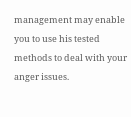management may enable you to use his tested methods to deal with your anger issues.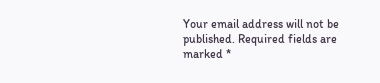Your email address will not be published. Required fields are marked *